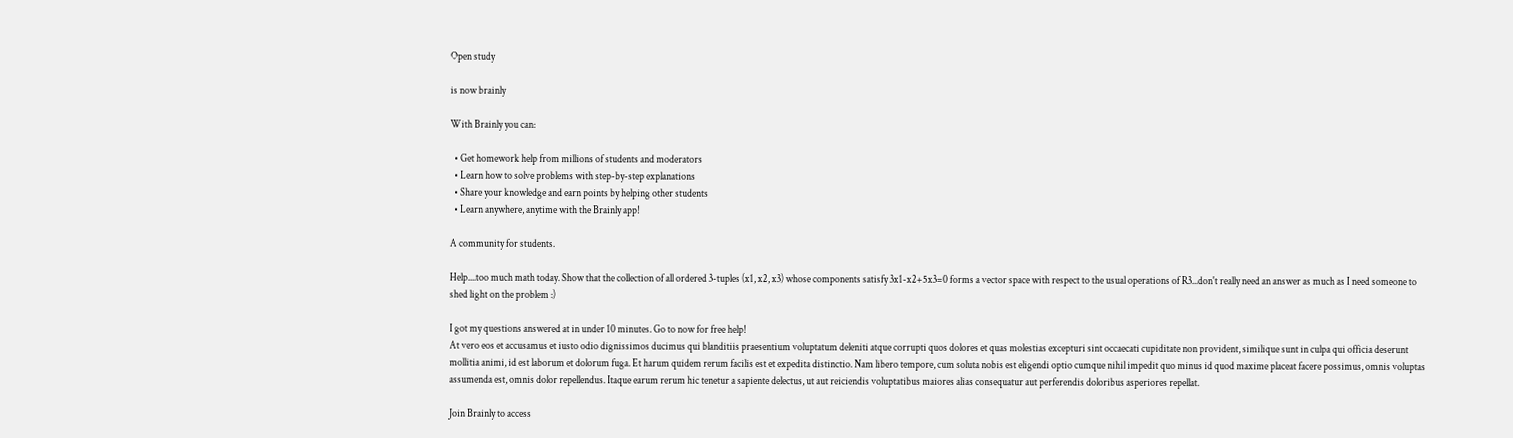Open study

is now brainly

With Brainly you can:

  • Get homework help from millions of students and moderators
  • Learn how to solve problems with step-by-step explanations
  • Share your knowledge and earn points by helping other students
  • Learn anywhere, anytime with the Brainly app!

A community for students.

Help....too much math today. Show that the collection of all ordered 3-tuples (x1, x2, x3) whose components satisfy 3x1-x2+5x3=0 forms a vector space with respect to the usual operations of R3...don't really need an answer as much as I need someone to shed light on the problem :)

I got my questions answered at in under 10 minutes. Go to now for free help!
At vero eos et accusamus et iusto odio dignissimos ducimus qui blanditiis praesentium voluptatum deleniti atque corrupti quos dolores et quas molestias excepturi sint occaecati cupiditate non provident, similique sunt in culpa qui officia deserunt mollitia animi, id est laborum et dolorum fuga. Et harum quidem rerum facilis est et expedita distinctio. Nam libero tempore, cum soluta nobis est eligendi optio cumque nihil impedit quo minus id quod maxime placeat facere possimus, omnis voluptas assumenda est, omnis dolor repellendus. Itaque earum rerum hic tenetur a sapiente delectus, ut aut reiciendis voluptatibus maiores alias consequatur aut perferendis doloribus asperiores repellat.

Join Brainly to access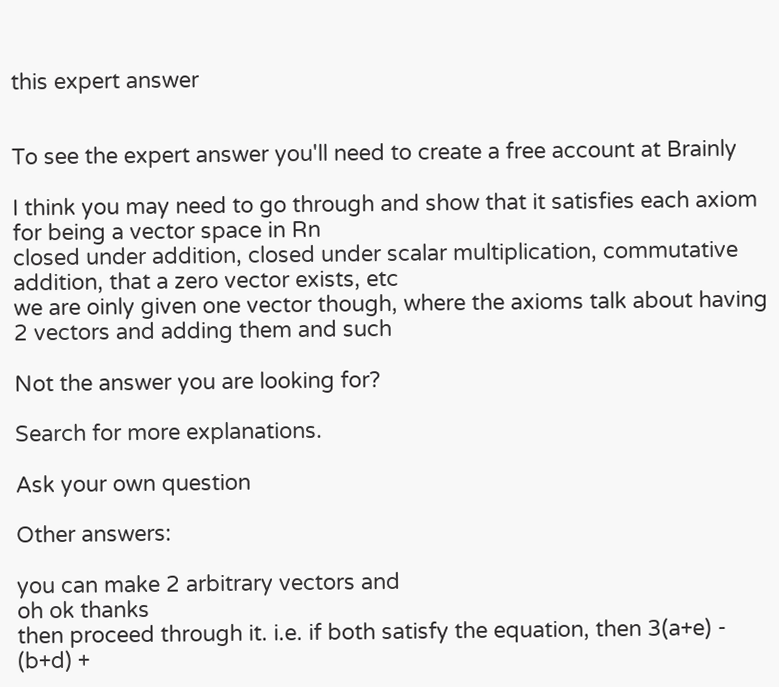this expert answer


To see the expert answer you'll need to create a free account at Brainly

I think you may need to go through and show that it satisfies each axiom for being a vector space in Rn
closed under addition, closed under scalar multiplication, commutative addition, that a zero vector exists, etc
we are oinly given one vector though, where the axioms talk about having 2 vectors and adding them and such

Not the answer you are looking for?

Search for more explanations.

Ask your own question

Other answers:

you can make 2 arbitrary vectors and
oh ok thanks
then proceed through it. i.e. if both satisfy the equation, then 3(a+e) - (b+d) +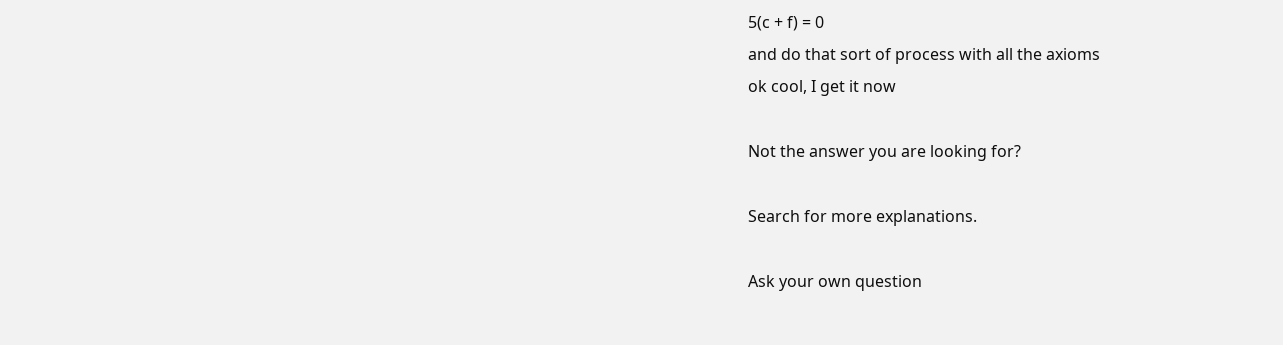5(c + f) = 0
and do that sort of process with all the axioms
ok cool, I get it now

Not the answer you are looking for?

Search for more explanations.

Ask your own question